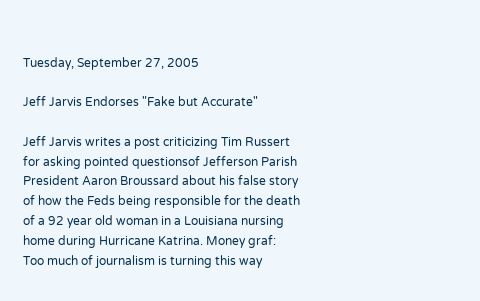Tuesday, September 27, 2005

Jeff Jarvis Endorses "Fake but Accurate"

Jeff Jarvis writes a post criticizing Tim Russert for asking pointed questionsof Jefferson Parish President Aaron Broussard about his false story of how the Feds being responsible for the death of a 92 year old woman in a Louisiana nursing home during Hurricane Katrina. Money graf:
Too much of journalism is turning this way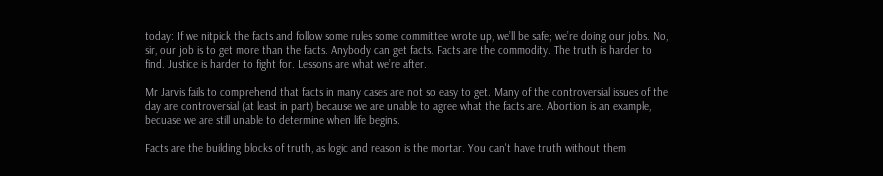today: If we nitpick the facts and follow some rules some committee wrote up, we’ll be safe; we’re doing our jobs. No, sir, our job is to get more than the facts. Anybody can get facts. Facts are the commodity. The truth is harder to find. Justice is harder to fight for. Lessons are what we’re after.

Mr Jarvis fails to comprehend that facts in many cases are not so easy to get. Many of the controversial issues of the day are controversial (at least in part) because we are unable to agree what the facts are. Abortion is an example, becuase we are still unable to determine when life begins.

Facts are the building blocks of truth, as logic and reason is the mortar. You can't have truth without them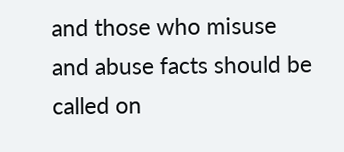and those who misuse and abuse facts should be called on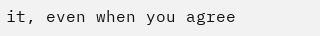it, even when you agree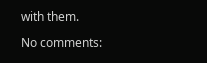with them.

No comments: